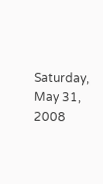Saturday, May 31, 2008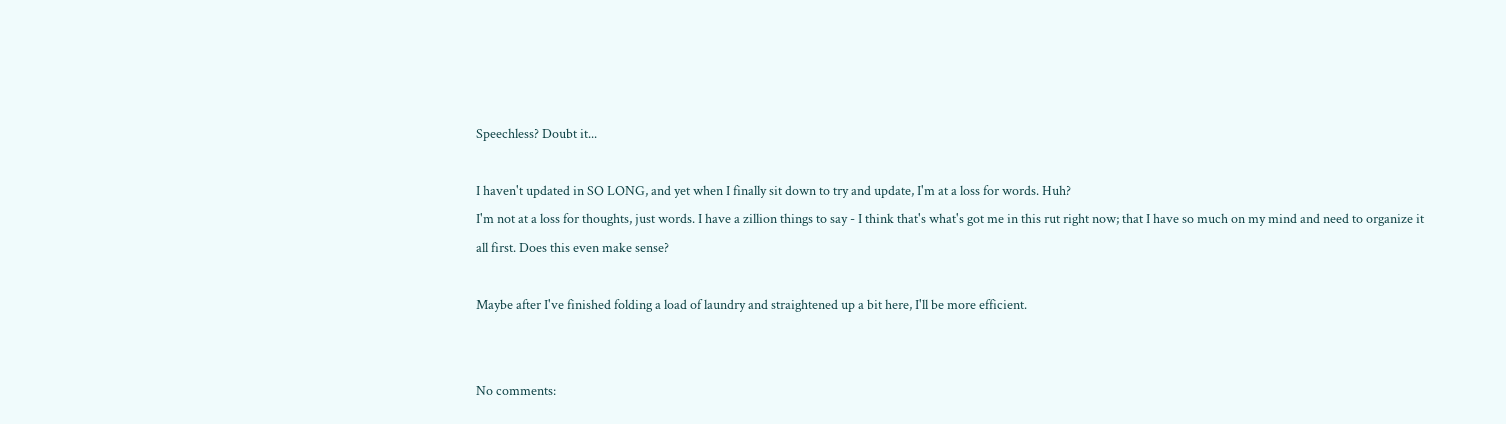Speechless? Doubt it...

I haven't updated in SO LONG, and yet when I finally sit down to try and update, I'm at a loss for words. Huh?
I'm not at a loss for thoughts, just words. I have a zillion things to say - I think that's what's got me in this rut right now; that I have so much on my mind and need to organize it all first. Does this even make sense?

Maybe after I've finished folding a load of laundry and straightened up a bit here, I'll be more efficient.


No comments: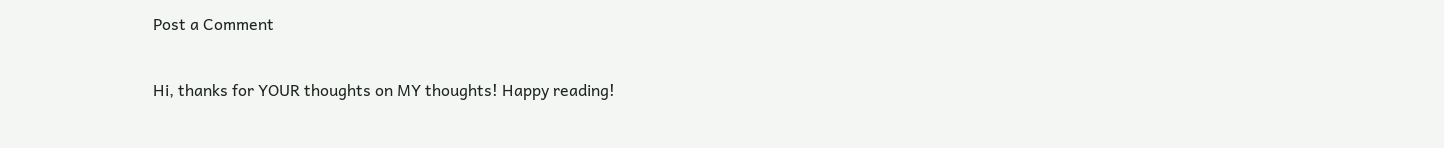Post a Comment

Hi, thanks for YOUR thoughts on MY thoughts! Happy reading!